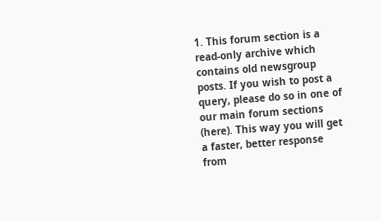1. This forum section is a read-only archive which contains old newsgroup posts. If you wish to post a query, please do so in one of our main forum sections (here). This way you will get a faster, better response from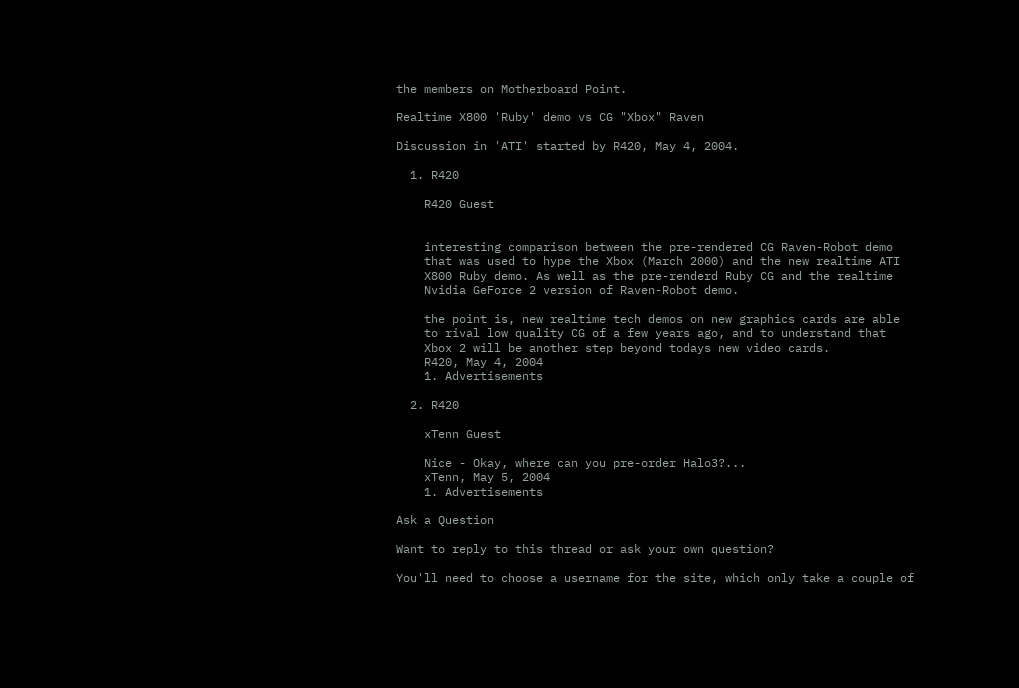the members on Motherboard Point.

Realtime X800 'Ruby' demo vs CG "Xbox" Raven

Discussion in 'ATI' started by R420, May 4, 2004.

  1. R420

    R420 Guest


    interesting comparison between the pre-rendered CG Raven-Robot demo
    that was used to hype the Xbox (March 2000) and the new realtime ATI
    X800 Ruby demo. As well as the pre-renderd Ruby CG and the realtime
    Nvidia GeForce 2 version of Raven-Robot demo.

    the point is, new realtime tech demos on new graphics cards are able
    to rival low quality CG of a few years ago, and to understand that
    Xbox 2 will be another step beyond todays new video cards.
    R420, May 4, 2004
    1. Advertisements

  2. R420

    xTenn Guest

    Nice - Okay, where can you pre-order Halo3?...
    xTenn, May 5, 2004
    1. Advertisements

Ask a Question

Want to reply to this thread or ask your own question?

You'll need to choose a username for the site, which only take a couple of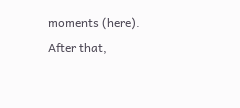moments (here). After that,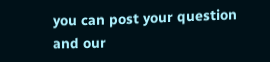you can post your question and our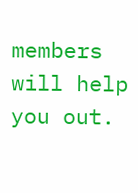members will help you out.